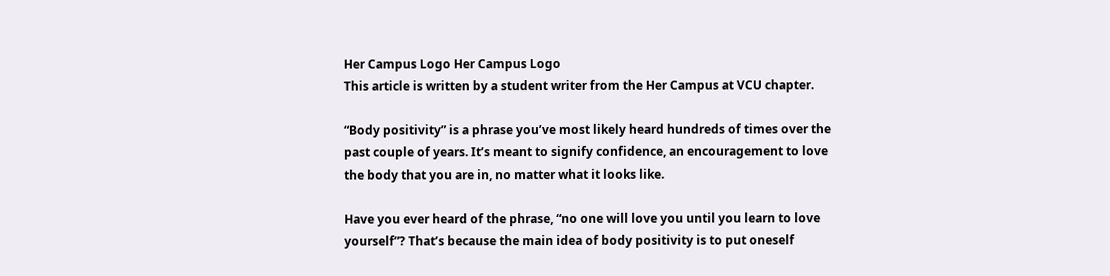Her Campus Logo Her Campus Logo
This article is written by a student writer from the Her Campus at VCU chapter.

“Body positivity” is a phrase you’ve most likely heard hundreds of times over the past couple of years. It’s meant to signify confidence, an encouragement to love the body that you are in, no matter what it looks like.

Have you ever heard of the phrase, “no one will love you until you learn to love yourself”? That’s because the main idea of body positivity is to put oneself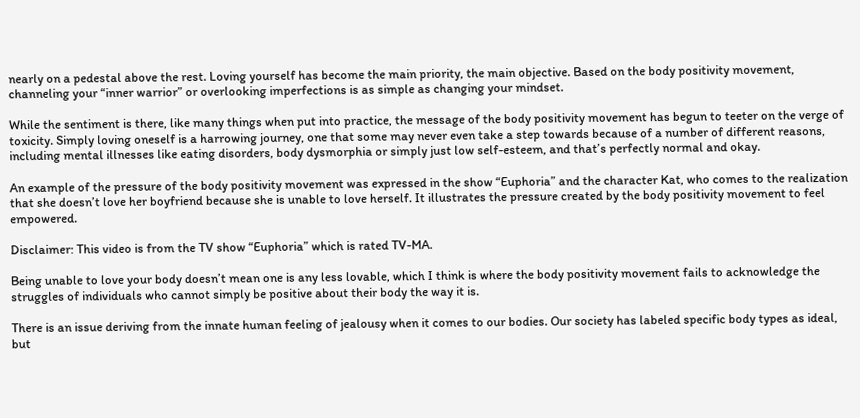nearly on a pedestal above the rest. Loving yourself has become the main priority, the main objective. Based on the body positivity movement, channeling your “inner warrior” or overlooking imperfections is as simple as changing your mindset.

While the sentiment is there, like many things when put into practice, the message of the body positivity movement has begun to teeter on the verge of toxicity. Simply loving oneself is a harrowing journey, one that some may never even take a step towards because of a number of different reasons, including mental illnesses like eating disorders, body dysmorphia or simply just low self-esteem, and that’s perfectly normal and okay.

An example of the pressure of the body positivity movement was expressed in the show “Euphoria” and the character Kat, who comes to the realization that she doesn’t love her boyfriend because she is unable to love herself. It illustrates the pressure created by the body positivity movement to feel empowered.

Disclaimer: This video is from the TV show “Euphoria” which is rated TV-MA.

Being unable to love your body doesn’t mean one is any less lovable, which I think is where the body positivity movement fails to acknowledge the struggles of individuals who cannot simply be positive about their body the way it is.

There is an issue deriving from the innate human feeling of jealousy when it comes to our bodies. Our society has labeled specific body types as ideal, but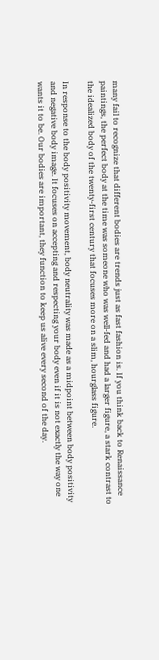many fail to recognize that different bodies are trends just as fast fashion is. If you think back to Renaissance paintings, the perfect body at the time was someone who was well-fed and had a larger figure, a stark contrast to the idealized body of the twenty-first century that focuses more on a slim, hourglass figure.

In response to the body positivity movement, body neutrality was made as a midpoint between body positivity and negative body image. It focuses on accepting and respecting your body even if it is not exactly the way one wants it to be. Our bodies are important, they function to keep us alive every second of the day.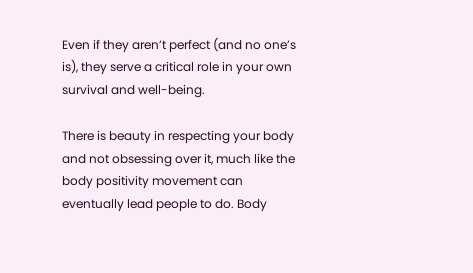Even if they aren’t perfect (and no one’s is), they serve a critical role in your own survival and well-being.

There is beauty in respecting your body and not obsessing over it, much like the body positivity movement can eventually lead people to do. Body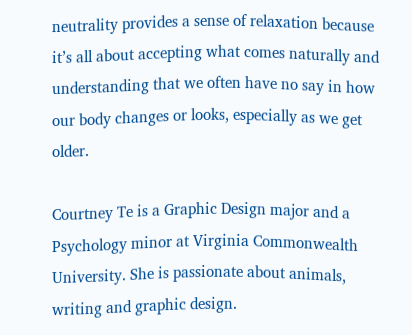neutrality provides a sense of relaxation because it’s all about accepting what comes naturally and understanding that we often have no say in how our body changes or looks, especially as we get older.

Courtney Te is a Graphic Design major and a Psychology minor at Virginia Commonwealth University. She is passionate about animals, writing and graphic design.